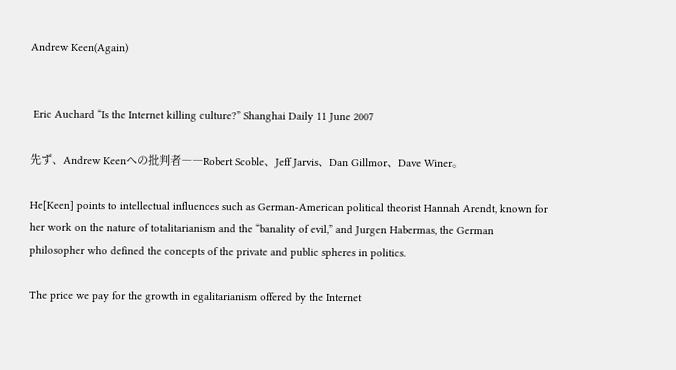Andrew Keen(Again)


 Eric Auchard “Is the Internet killing culture?” Shanghai Daily 11 June 2007

先ず、Andrew Keenへの批判者――Robert Scoble、Jeff Jarvis、Dan Gillmor、Dave Winer。

He[Keen] points to intellectual influences such as German-American political theorist Hannah Arendt, known for her work on the nature of totalitarianism and the “banality of evil,” and Jurgen Habermas, the German philosopher who defined the concepts of the private and public spheres in politics.

The price we pay for the growth in egalitarianism offered by the Internet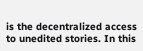is the decentralized access to unedited stories. In this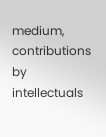medium, contributions by intellectuals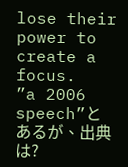lose their power to create a focus.
”a 2006 speech”とあるが、出典は?